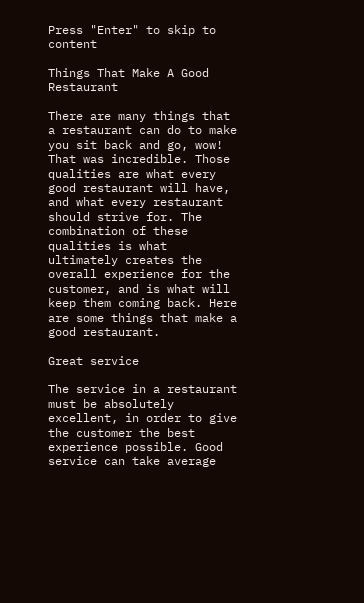Press "Enter" to skip to content

Things That Make A Good Restaurant

There are many things that a restaurant can do to make you sit back and go, wow! That was incredible. Those qualities are what every good restaurant will have, and what every restaurant should strive for. The combination of these qualities is what ultimately creates the overall experience for the customer, and is what will keep them coming back. Here are some things that make a good restaurant.

Great service

The service in a restaurant must be absolutely excellent, in order to give the customer the best experience possible. Good service can take average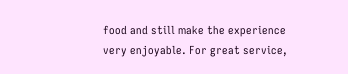food and still make the experience very enjoyable. For great service,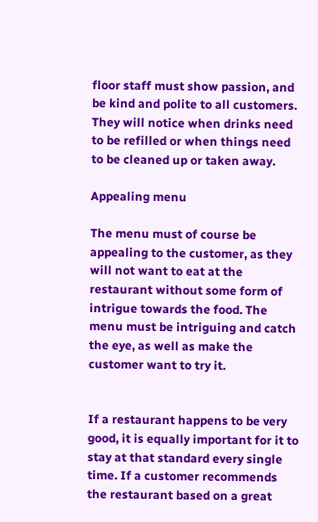floor staff must show passion, and be kind and polite to all customers. They will notice when drinks need to be refilled or when things need to be cleaned up or taken away.

Appealing menu

The menu must of course be appealing to the customer, as they will not want to eat at the restaurant without some form of intrigue towards the food. The menu must be intriguing and catch the eye, as well as make the customer want to try it.


If a restaurant happens to be very good, it is equally important for it to stay at that standard every single time. If a customer recommends the restaurant based on a great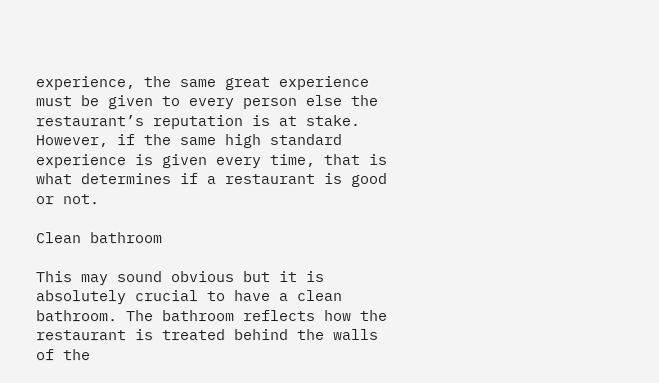experience, the same great experience must be given to every person else the restaurant’s reputation is at stake. However, if the same high standard experience is given every time, that is what determines if a restaurant is good or not.

Clean bathroom

This may sound obvious but it is absolutely crucial to have a clean bathroom. The bathroom reflects how the restaurant is treated behind the walls of the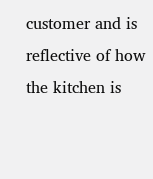customer and is reflective of how the kitchen is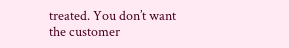treated. You don’t want the customer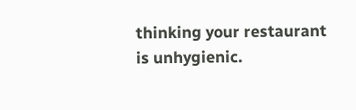thinking your restaurant is unhygienic.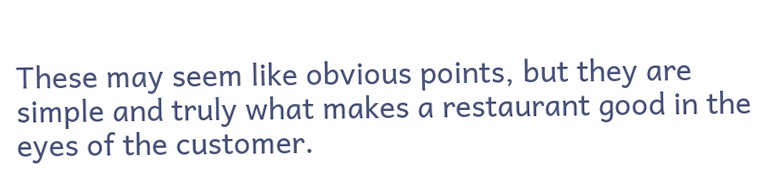These may seem like obvious points, but they are simple and truly what makes a restaurant good in the eyes of the customer.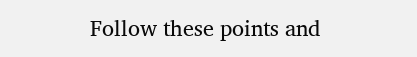Follow these points and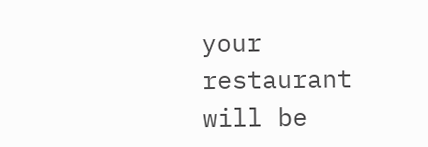your restaurant will be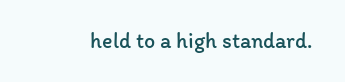held to a high standard.